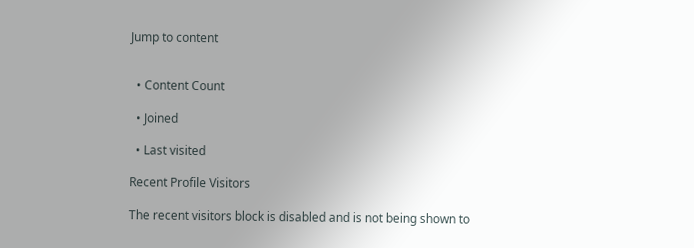Jump to content


  • Content Count

  • Joined

  • Last visited

Recent Profile Visitors

The recent visitors block is disabled and is not being shown to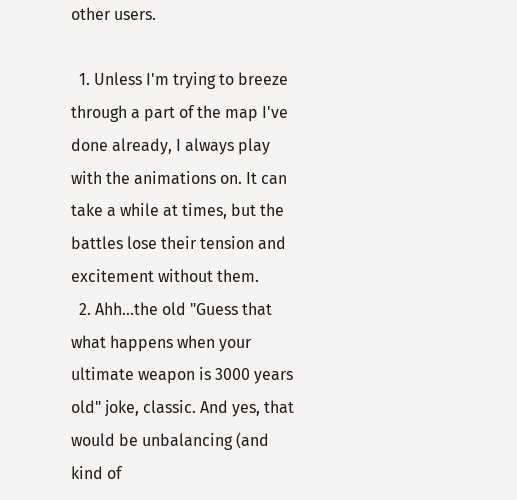other users.

  1. Unless I'm trying to breeze through a part of the map I've done already, I always play with the animations on. It can take a while at times, but the battles lose their tension and excitement without them.
  2. Ahh...the old "Guess that what happens when your ultimate weapon is 3000 years old" joke, classic. And yes, that would be unbalancing (and kind of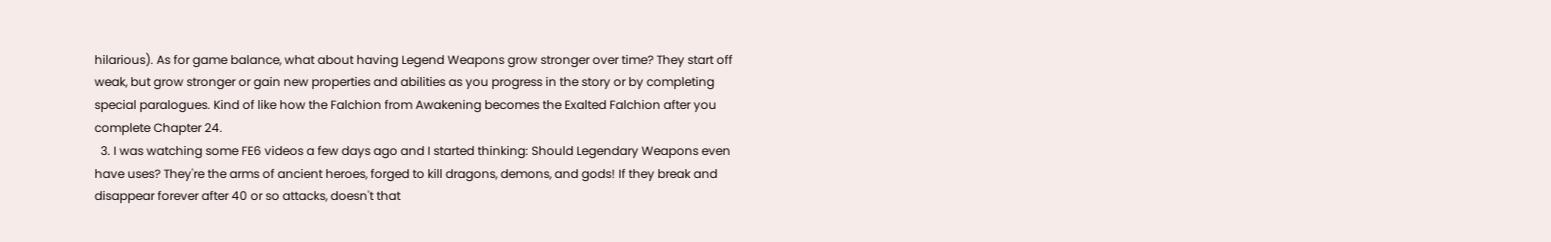hilarious). As for game balance, what about having Legend Weapons grow stronger over time? They start off weak, but grow stronger or gain new properties and abilities as you progress in the story or by completing special paralogues. Kind of like how the Falchion from Awakening becomes the Exalted Falchion after you complete Chapter 24.
  3. I was watching some FE6 videos a few days ago and I started thinking: Should Legendary Weapons even have uses? They're the arms of ancient heroes, forged to kill dragons, demons, and gods! If they break and disappear forever after 40 or so attacks, doesn't that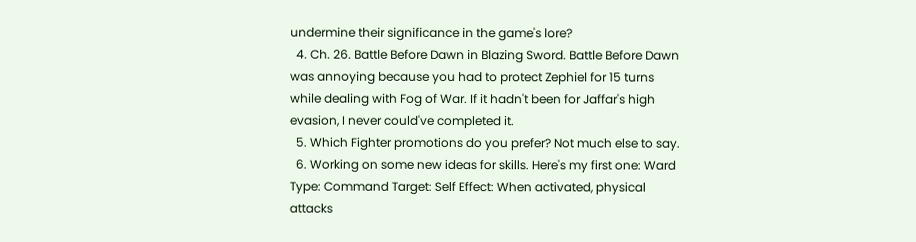undermine their significance in the game's lore?
  4. Ch. 26. Battle Before Dawn in Blazing Sword. Battle Before Dawn was annoying because you had to protect Zephiel for 15 turns while dealing with Fog of War. If it hadn't been for Jaffar's high evasion, I never could've completed it.
  5. Which Fighter promotions do you prefer? Not much else to say.
  6. Working on some new ideas for skills. Here's my first one: Ward Type: Command Target: Self Effect: When activated, physical attacks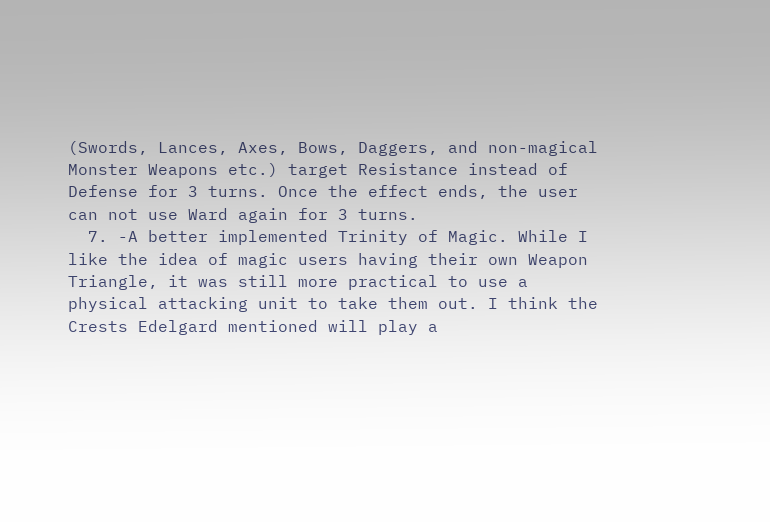(Swords, Lances, Axes, Bows, Daggers, and non-magical Monster Weapons etc.) target Resistance instead of Defense for 3 turns. Once the effect ends, the user can not use Ward again for 3 turns.
  7. -A better implemented Trinity of Magic. While I like the idea of magic users having their own Weapon Triangle, it was still more practical to use a physical attacking unit to take them out. I think the Crests Edelgard mentioned will play a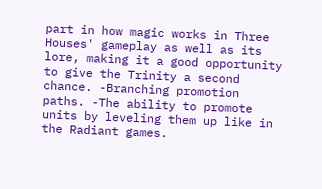part in how magic works in Three Houses' gameplay as well as its lore, making it a good opportunity to give the Trinity a second chance. -Branching promotion paths. -The ability to promote units by leveling them up like in the Radiant games.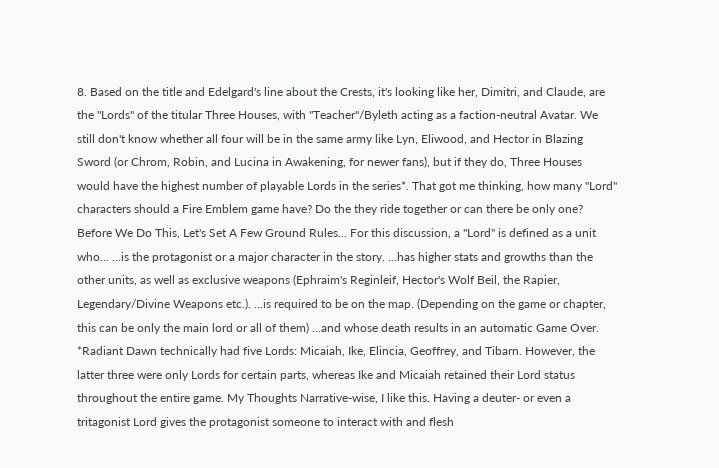8. Based on the title and Edelgard's line about the Crests, it's looking like her, Dimitri, and Claude, are the "Lords" of the titular Three Houses, with "Teacher"/Byleth acting as a faction-neutral Avatar. We still don't know whether all four will be in the same army like Lyn, Eliwood, and Hector in Blazing Sword (or Chrom, Robin, and Lucina in Awakening, for newer fans), but if they do, Three Houses would have the highest number of playable Lords in the series*. That got me thinking, how many "Lord" characters should a Fire Emblem game have? Do the they ride together or can there be only one? Before We Do This, Let's Set A Few Ground Rules... For this discussion, a "Lord" is defined as a unit who... ...is the protagonist or a major character in the story. ...has higher stats and growths than the other units, as well as exclusive weapons (Ephraim's Reginleif, Hector's Wolf Beil, the Rapier, Legendary/Divine Weapons etc.). ...is required to be on the map. (Depending on the game or chapter, this can be only the main lord or all of them) ...and whose death results in an automatic Game Over. *Radiant Dawn technically had five Lords: Micaiah, Ike, Elincia, Geoffrey, and Tibarn. However, the latter three were only Lords for certain parts, whereas Ike and Micaiah retained their Lord status throughout the entire game. My Thoughts Narrative-wise, I like this. Having a deuter- or even a tritagonist Lord gives the protagonist someone to interact with and flesh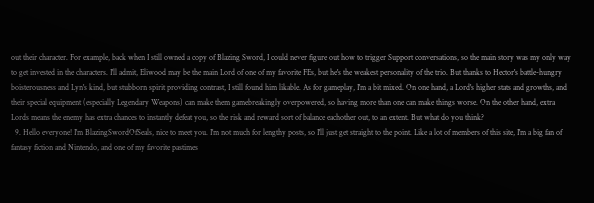out their character. For example, back when I still owned a copy of Blazing Sword, I could never figure out how to trigger Support conversations, so the main story was my only way to get invested in the characters. I'll admit, Eliwood may be the main Lord of one of my favorite FEs, but he's the weakest personality of the trio. But thanks to Hector's battle-hungry boisterousness and Lyn's kind, but stubborn spirit providing contrast, I still found him likable. As for gameplay, I'm a bit mixed. On one hand, a Lord's higher stats and growths, and their special equipment (especially Legendary Weapons) can make them gamebreakingly overpowered, so having more than one can make things worse. On the other hand, extra Lords means the enemy has extra chances to instantly defeat you, so the risk and reward sort of balance eachother out, to an extent. But what do you think?
  9. Hello everyone! I'm BlazingSwordOfSeals, nice to meet you. I'm not much for lengthy posts, so I'll just get straight to the point. Like a lot of members of this site, I'm a big fan of fantasy fiction and Nintendo, and one of my favorite pastimes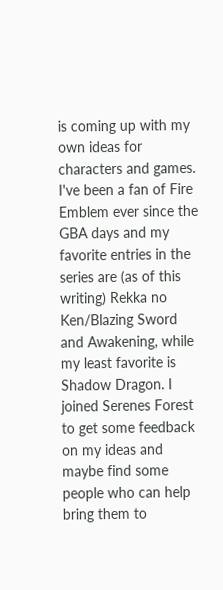is coming up with my own ideas for characters and games. I've been a fan of Fire Emblem ever since the GBA days and my favorite entries in the series are (as of this writing) Rekka no Ken/Blazing Sword and Awakening, while my least favorite is Shadow Dragon. I joined Serenes Forest to get some feedback on my ideas and maybe find some people who can help bring them to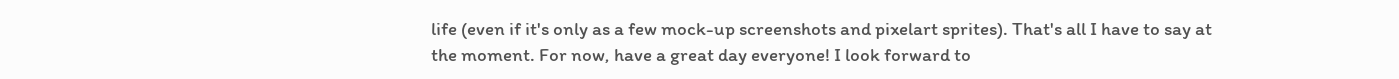life (even if it's only as a few mock-up screenshots and pixelart sprites). That's all I have to say at the moment. For now, have a great day everyone! I look forward to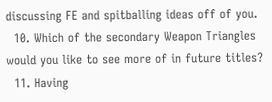discussing FE and spitballing ideas off of you.
  10. Which of the secondary Weapon Triangles would you like to see more of in future titles?
  11. Having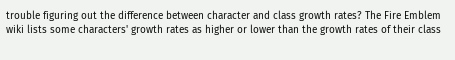trouble figuring out the difference between character and class growth rates? The Fire Emblem wiki lists some characters' growth rates as higher or lower than the growth rates of their class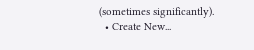(sometimes significantly).
  • Create New...